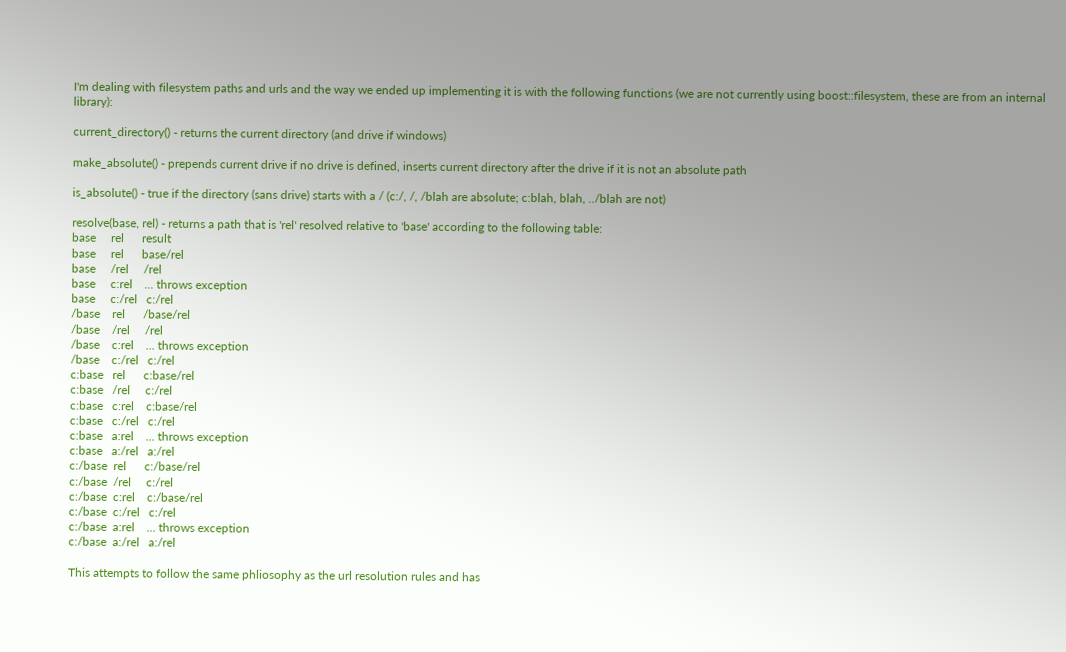I'm dealing with filesystem paths and urls and the way we ended up implementing it is with the following functions (we are not currently using boost::filesystem, these are from an internal library):

current_directory() - returns the current directory (and drive if windows)

make_absolute() - prepends current drive if no drive is defined, inserts current directory after the drive if it is not an absolute path

is_absolute() - true if the directory (sans drive) starts with a / (c:/, /, /blah are absolute; c:blah, blah, ../blah are not)

resolve(base, rel) - returns a path that is 'rel' resolved relative to 'base' according to the following table:
base     rel      result
base     rel      base/rel
base     /rel     /rel
base     c:rel    ... throws exception
base     c:/rel   c:/rel
/base    rel      /base/rel
/base    /rel     /rel
/base    c:rel    ... throws exception
/base    c:/rel   c:/rel
c:base   rel      c:base/rel
c:base   /rel     c:/rel
c:base   c:rel    c:base/rel
c:base   c:/rel   c:/rel
c:base   a:rel    ... throws exception
c:base   a:/rel   a:/rel
c:/base  rel      c:/base/rel
c:/base  /rel     c:/rel
c:/base  c:rel    c:/base/rel
c:/base  c:/rel   c:/rel
c:/base  a:rel    ... throws exception
c:/base  a:/rel   a:/rel

This attempts to follow the same phliosophy as the url resolution rules and has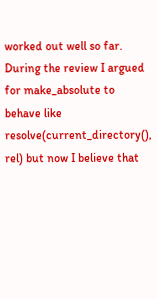worked out well so far. During the review I argued for make_absolute to behave like resolve(current_directory(), rel) but now I believe that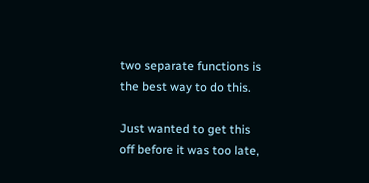two separate functions is the best way to do this.

Just wanted to get this off before it was too late,